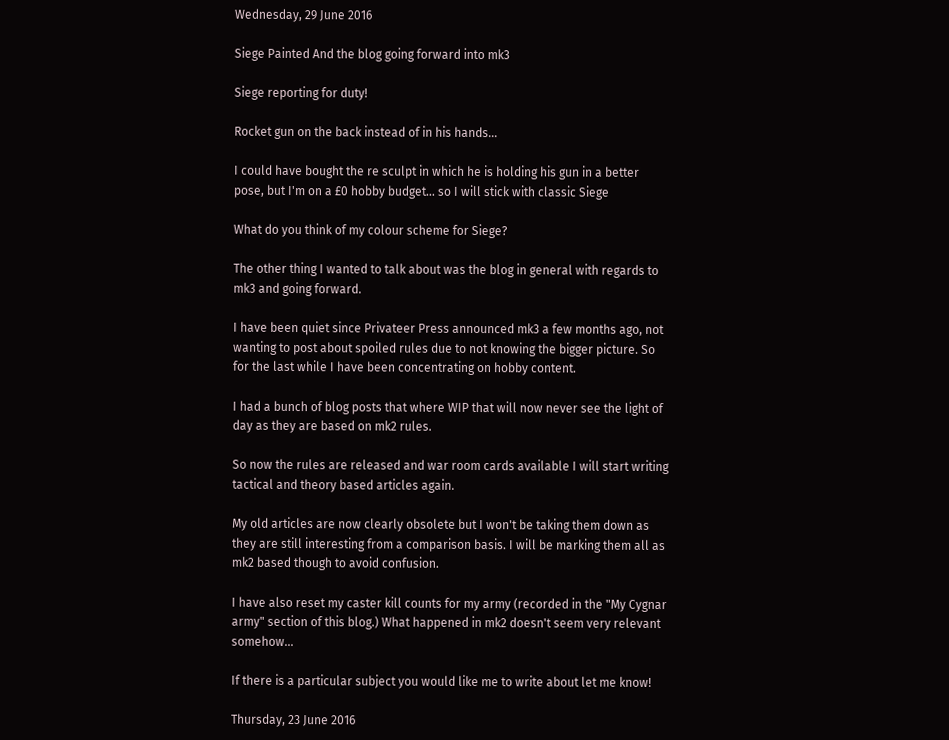Wednesday, 29 June 2016

Siege Painted And the blog going forward into mk3

Siege reporting for duty!

Rocket gun on the back instead of in his hands...

I could have bought the re sculpt in which he is holding his gun in a better pose, but I'm on a £0 hobby budget... so I will stick with classic Siege

What do you think of my colour scheme for Siege?

The other thing I wanted to talk about was the blog in general with regards to mk3 and going forward.

I have been quiet since Privateer Press announced mk3 a few months ago, not wanting to post about spoiled rules due to not knowing the bigger picture. So for the last while I have been concentrating on hobby content.

I had a bunch of blog posts that where WIP that will now never see the light of day as they are based on mk2 rules.

So now the rules are released and war room cards available I will start writing tactical and theory based articles again.

My old articles are now clearly obsolete but I won't be taking them down as they are still interesting from a comparison basis. I will be marking them all as mk2 based though to avoid confusion.

I have also reset my caster kill counts for my army (recorded in the "My Cygnar army" section of this blog.) What happened in mk2 doesn't seem very relevant somehow...

If there is a particular subject you would like me to write about let me know!

Thursday, 23 June 2016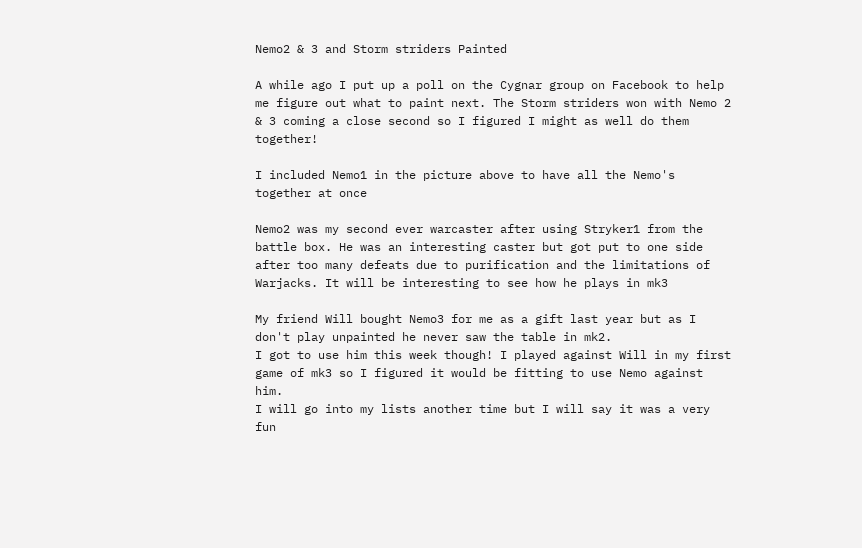Nemo2 & 3 and Storm striders Painted

A while ago I put up a poll on the Cygnar group on Facebook to help me figure out what to paint next. The Storm striders won with Nemo 2 & 3 coming a close second so I figured I might as well do them together!

I included Nemo1 in the picture above to have all the Nemo's together at once

Nemo2 was my second ever warcaster after using Stryker1 from the battle box. He was an interesting caster but got put to one side after too many defeats due to purification and the limitations of Warjacks. It will be interesting to see how he plays in mk3

My friend Will bought Nemo3 for me as a gift last year but as I don't play unpainted he never saw the table in mk2.
I got to use him this week though! I played against Will in my first game of mk3 so I figured it would be fitting to use Nemo against him.
I will go into my lists another time but I will say it was a very fun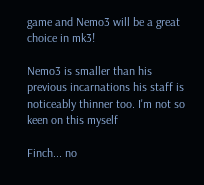game and Nemo3 will be a great choice in mk3!

Nemo3 is smaller than his previous incarnations his staff is noticeably thinner too. I'm not so keen on this myself

Finch... no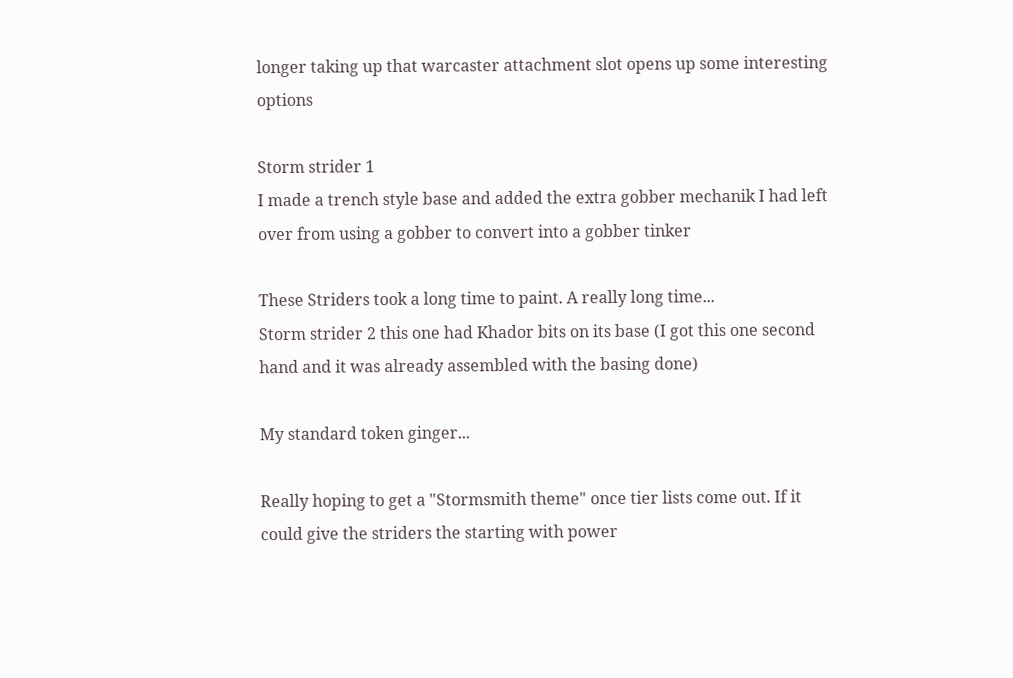longer taking up that warcaster attachment slot opens up some interesting options

Storm strider 1
I made a trench style base and added the extra gobber mechanik I had left over from using a gobber to convert into a gobber tinker

These Striders took a long time to paint. A really long time...
Storm strider 2 this one had Khador bits on its base (I got this one second hand and it was already assembled with the basing done)

My standard token ginger...

Really hoping to get a "Stormsmith theme" once tier lists come out. If it could give the striders the starting with power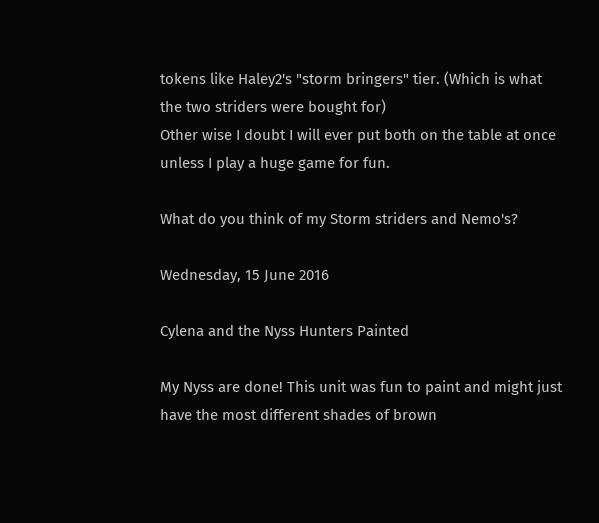tokens like Haley2's "storm bringers" tier. (Which is what the two striders were bought for)
Other wise I doubt I will ever put both on the table at once unless I play a huge game for fun.

What do you think of my Storm striders and Nemo's?

Wednesday, 15 June 2016

Cylena and the Nyss Hunters Painted

My Nyss are done! This unit was fun to paint and might just have the most different shades of brown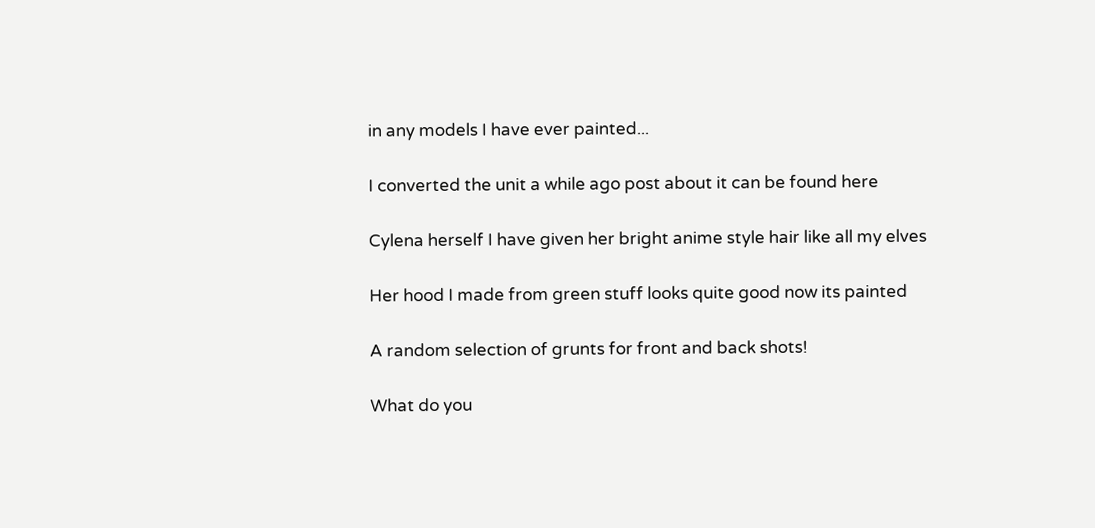in any models I have ever painted...

I converted the unit a while ago post about it can be found here

Cylena herself I have given her bright anime style hair like all my elves

Her hood I made from green stuff looks quite good now its painted

A random selection of grunts for front and back shots!

What do you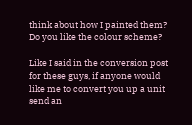think about how I painted them? Do you like the colour scheme?

Like I said in the conversion post for these guys, if anyone would like me to convert you up a unit send an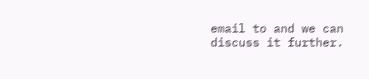email to and we can discuss it further.